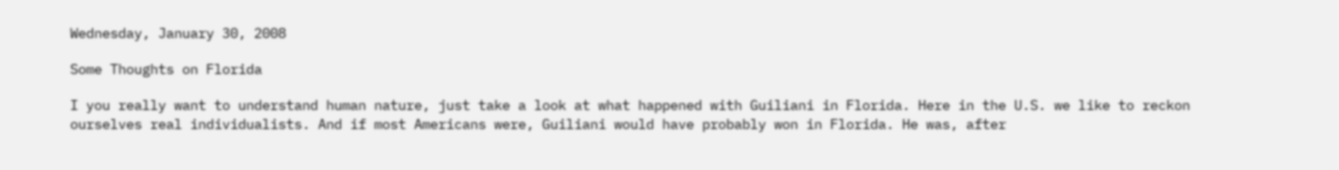Wednesday, January 30, 2008

Some Thoughts on Florida

I you really want to understand human nature, just take a look at what happened with Guiliani in Florida. Here in the U.S. we like to reckon ourselves real individualists. And if most Americans were, Guiliani would have probably won in Florida. He was, after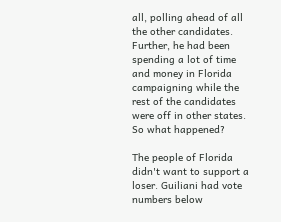all, polling ahead of all the other candidates. Further, he had been spending a lot of time and money in Florida campaigning while the rest of the candidates were off in other states. So what happened?

The people of Florida didn't want to support a loser. Guiliani had vote numbers below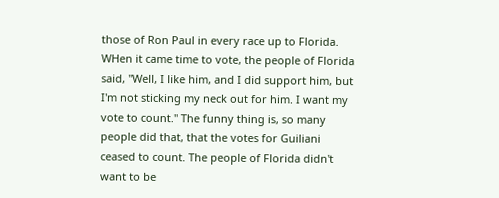those of Ron Paul in every race up to Florida. WHen it came time to vote, the people of Florida said, "Well, I like him, and I did support him, but I'm not sticking my neck out for him. I want my vote to count." The funny thing is, so many people did that, that the votes for Guiliani ceased to count. The people of Florida didn't want to be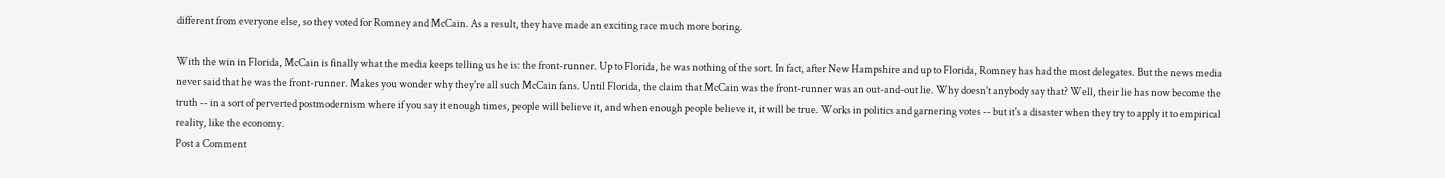different from everyone else, so they voted for Romney and McCain. As a result, they have made an exciting race much more boring.

With the win in Florida, McCain is finally what the media keeps telling us he is: the front-runner. Up to Florida, he was nothing of the sort. In fact, after New Hampshire and up to Florida, Romney has had the most delegates. But the news media never said that he was the front-runner. Makes you wonder why they're all such McCain fans. Until Florida, the claim that McCain was the front-runner was an out-and-out lie. Why doesn't anybody say that? Well, their lie has now become the truth -- in a sort of perverted postmodernism where if you say it enough times, people will believe it, and when enough people believe it, it will be true. Works in politics and garnering votes -- but it's a disaster when they try to apply it to empirical reality, like the economy.
Post a Comment